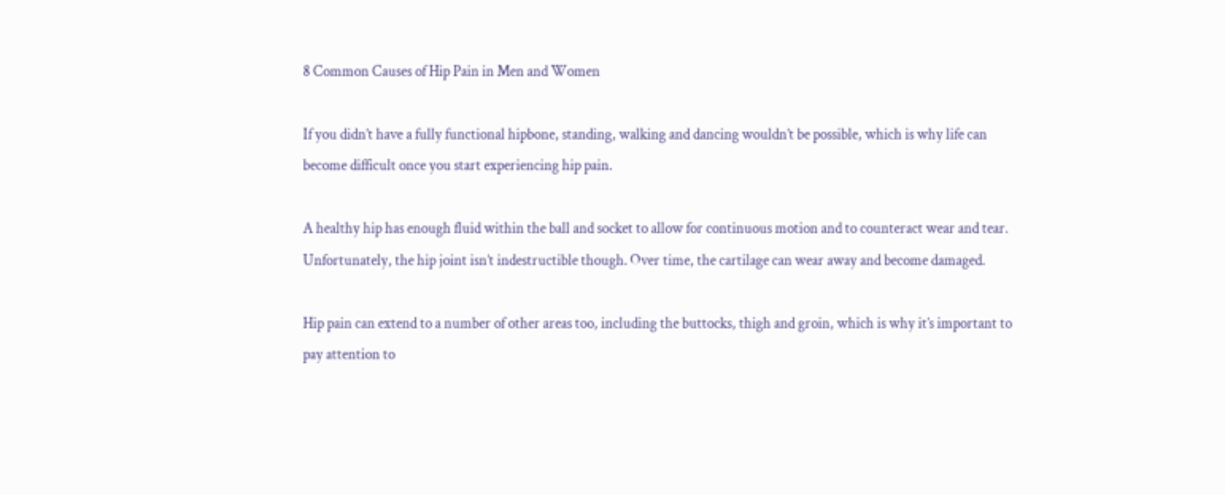8 Common Causes of Hip Pain in Men and Women

If you didn’t have a fully functional hipbone, standing, walking and dancing wouldn’t be possible, which is why life can become difficult once you start experiencing hip pain.

A healthy hip has enough fluid within the ball and socket to allow for continuous motion and to counteract wear and tear. Unfortunately, the hip joint isn’t indestructible though. Over time, the cartilage can wear away and become damaged.

Hip pain can extend to a number of other areas too, including the buttocks, thigh and groin, which is why it’s important to pay attention to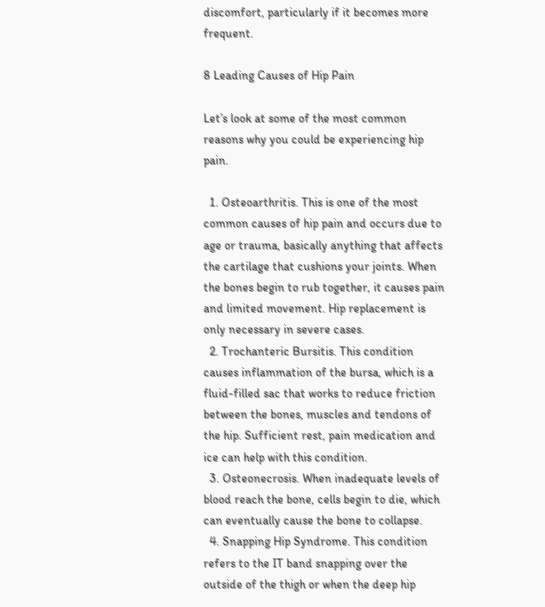discomfort, particularly if it becomes more frequent.

8 Leading Causes of Hip Pain

Let’s look at some of the most common reasons why you could be experiencing hip pain.

  1. Osteoarthritis. This is one of the most common causes of hip pain and occurs due to age or trauma, basically anything that affects the cartilage that cushions your joints. When the bones begin to rub together, it causes pain and limited movement. Hip replacement is only necessary in severe cases.
  2. Trochanteric Bursitis. This condition causes inflammation of the bursa, which is a fluid-filled sac that works to reduce friction between the bones, muscles and tendons of the hip. Sufficient rest, pain medication and ice can help with this condition.
  3. Osteonecrosis. When inadequate levels of blood reach the bone, cells begin to die, which can eventually cause the bone to collapse.
  4. Snapping Hip Syndrome. This condition refers to the IT band snapping over the outside of the thigh or when the deep hip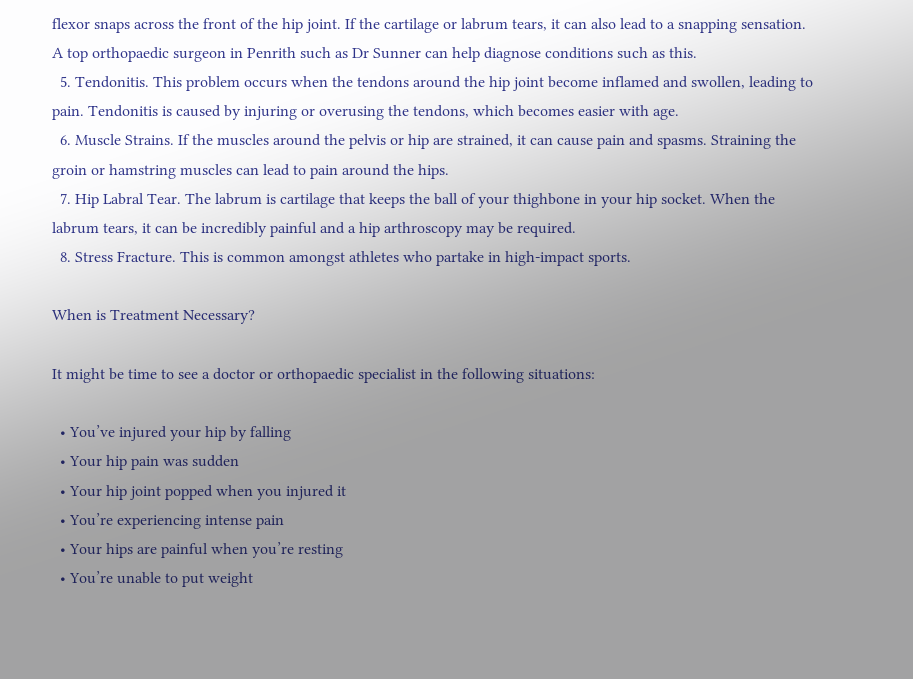flexor snaps across the front of the hip joint. If the cartilage or labrum tears, it can also lead to a snapping sensation. A top orthopaedic surgeon in Penrith such as Dr Sunner can help diagnose conditions such as this.
  5. Tendonitis. This problem occurs when the tendons around the hip joint become inflamed and swollen, leading to pain. Tendonitis is caused by injuring or overusing the tendons, which becomes easier with age.
  6. Muscle Strains. If the muscles around the pelvis or hip are strained, it can cause pain and spasms. Straining the groin or hamstring muscles can lead to pain around the hips.
  7. Hip Labral Tear. The labrum is cartilage that keeps the ball of your thighbone in your hip socket. When the labrum tears, it can be incredibly painful and a hip arthroscopy may be required.
  8. Stress Fracture. This is common amongst athletes who partake in high-impact sports.

When is Treatment Necessary?

It might be time to see a doctor or orthopaedic specialist in the following situations:

  • You’ve injured your hip by falling
  • Your hip pain was sudden
  • Your hip joint popped when you injured it
  • You’re experiencing intense pain
  • Your hips are painful when you’re resting
  • You’re unable to put weight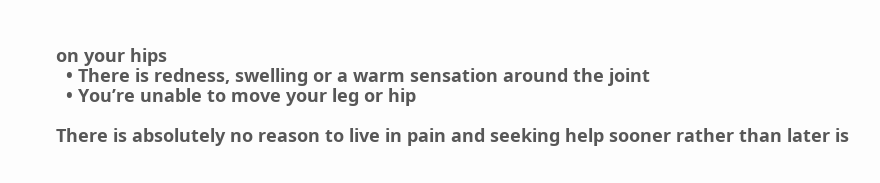on your hips
  • There is redness, swelling or a warm sensation around the joint
  • You’re unable to move your leg or hip

There is absolutely no reason to live in pain and seeking help sooner rather than later is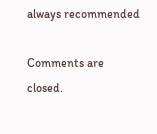always recommended

Comments are closed.